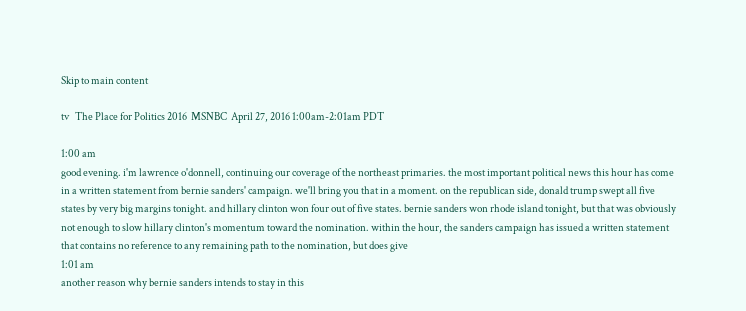Skip to main content

tv   The Place for Politics 2016  MSNBC  April 27, 2016 1:00am-2:01am PDT

1:00 am
good evening. i'm lawrence o'donnell, continuing our coverage of the northeast primaries. the most important political news this hour has come in a written statement from bernie sanders' campaign. we'll bring you that in a moment. on the republican side, donald trump swept all five states by very big margins tonight. and hillary clinton won four out of five states. bernie sanders won rhode island tonight, but that was obviously not enough to slow hillary clinton's momentum toward the nomination. within the hour, the sanders campaign has issued a written statement that contains no reference to any remaining path to the nomination, but does give
1:01 am
another reason why bernie sanders intends to stay in this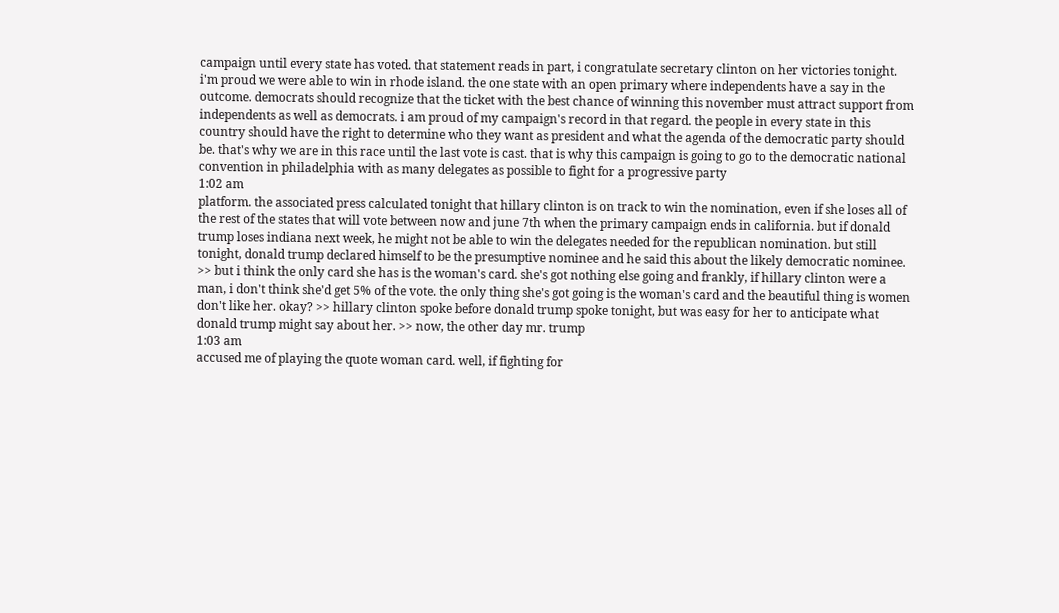campaign until every state has voted. that statement reads in part, i congratulate secretary clinton on her victories tonight. i'm proud we were able to win in rhode island. the one state with an open primary where independents have a say in the outcome. democrats should recognize that the ticket with the best chance of winning this november must attract support from independents as well as democrats. i am proud of my campaign's record in that regard. the people in every state in this country should have the right to determine who they want as president and what the agenda of the democratic party should be. that's why we are in this race until the last vote is cast. that is why this campaign is going to go to the democratic national convention in philadelphia with as many delegates as possible to fight for a progressive party
1:02 am
platform. the associated press calculated tonight that hillary clinton is on track to win the nomination, even if she loses all of the rest of the states that will vote between now and june 7th when the primary campaign ends in california. but if donald trump loses indiana next week, he might not be able to win the delegates needed for the republican nomination. but still tonight, donald trump declared himself to be the presumptive nominee and he said this about the likely democratic nominee. >> but i think the only card she has is the woman's card. she's got nothing else going and frankly, if hillary clinton were a man, i don't think she'd get 5% of the vote. the only thing she's got going is the woman's card and the beautiful thing is women don't like her. okay? >> hillary clinton spoke before donald trump spoke tonight, but was easy for her to anticipate what donald trump might say about her. >> now, the other day mr. trump
1:03 am
accused me of playing the quote woman card. well, if fighting for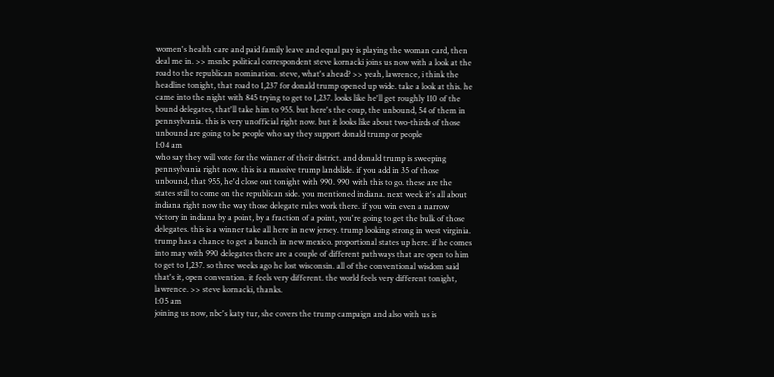women's health care and paid family leave and equal pay is playing the woman card, then deal me in. >> msnbc political correspondent steve kornacki joins us now with a look at the road to the republican nomination. steve, what's ahead? >> yeah, lawrence, i think the headline tonight, that road to 1,237 for donald trump opened up wide. take a look at this. he came into the night with 845 trying to get to 1,237. looks like he'll get roughly 110 of the bound delegates, that'll take him to 955. but here's the coup, the unbound, 54 of them in pennsylvania. this is very unofficial right now. but it looks like about two-thirds of those unbound are going to be people who say they support donald trump or people
1:04 am
who say they will vote for the winner of their district. and donald trump is sweeping pennsylvania right now. this is a massive trump landslide. if you add in 35 of those unbound, that 955, he'd close out tonight with 990. 990 with this to go. these are the states still to come on the republican side. you mentioned indiana. next week it's all about indiana right now the way those delegate rules work there. if you win even a narrow victory in indiana by a point, by a fraction of a point, you're going to get the bulk of those delegates. this is a winner take all here in new jersey. trump looking strong in west virginia. trump has a chance to get a bunch in new mexico. proportional states up here. if he comes into may with 990 delegates there are a couple of different pathways that are open to him to get to 1,237. so three weeks ago he lost wisconsin. all of the conventional wisdom said that's it, open convention. it feels very different. the world feels very different tonight, lawrence. >> steve kornacki, thanks.
1:05 am
joining us now, nbc's katy tur, she covers the trump campaign and also with us is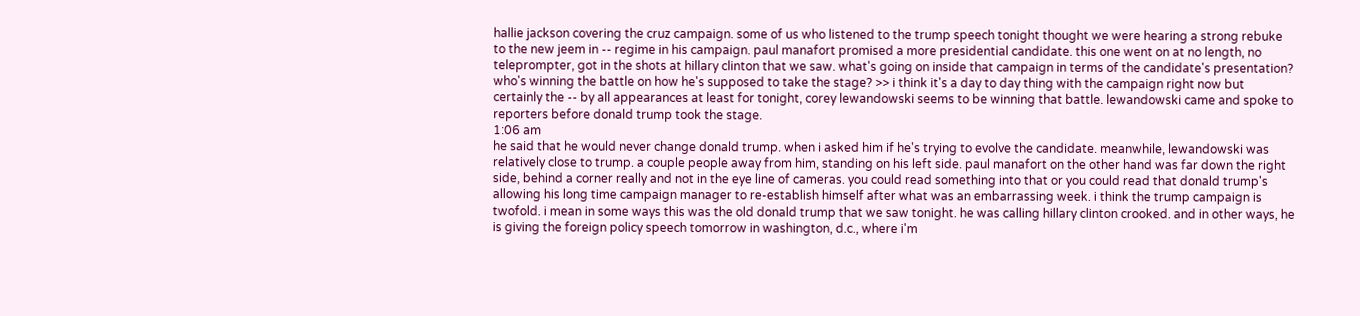hallie jackson covering the cruz campaign. some of us who listened to the trump speech tonight thought we were hearing a strong rebuke to the new jeem in -- regime in his campaign. paul manafort promised a more presidential candidate. this one went on at no length, no teleprompter, got in the shots at hillary clinton that we saw. what's going on inside that campaign in terms of the candidate's presentation? who's winning the battle on how he's supposed to take the stage? >> i think it's a day to day thing with the campaign right now but certainly the -- by all appearances at least for tonight, corey lewandowski seems to be winning that battle. lewandowski came and spoke to reporters before donald trump took the stage.
1:06 am
he said that he would never change donald trump. when i asked him if he's trying to evolve the candidate. meanwhile, lewandowski was relatively close to trump. a couple people away from him, standing on his left side. paul manafort on the other hand was far down the right side, behind a corner really and not in the eye line of cameras. you could read something into that or you could read that donald trump's allowing his long time campaign manager to re-establish himself after what was an embarrassing week. i think the trump campaign is twofold. i mean in some ways this was the old donald trump that we saw tonight. he was calling hillary clinton crooked. and in other ways, he is giving the foreign policy speech tomorrow in washington, d.c., where i'm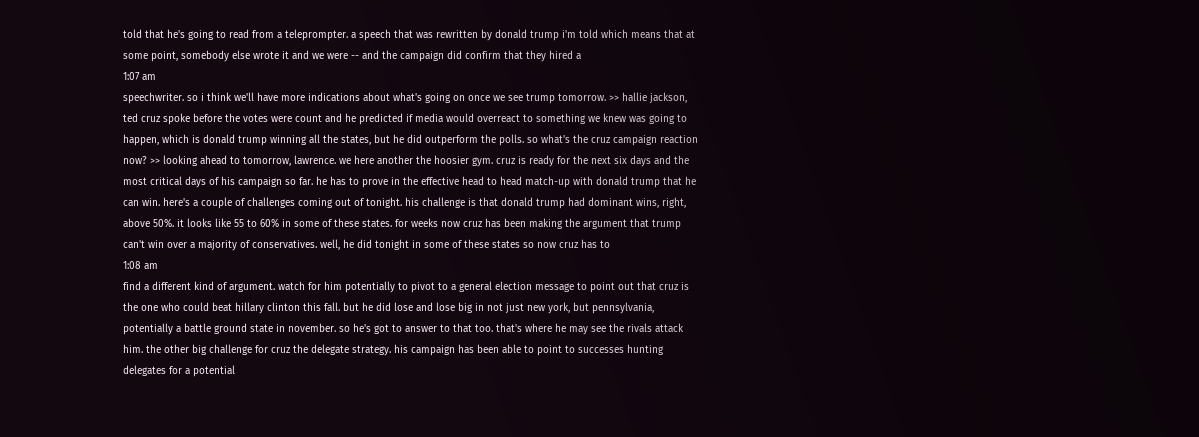told that he's going to read from a teleprompter. a speech that was rewritten by donald trump i'm told which means that at some point, somebody else wrote it and we were -- and the campaign did confirm that they hired a
1:07 am
speechwriter. so i think we'll have more indications about what's going on once we see trump tomorrow. >> hallie jackson, ted cruz spoke before the votes were count and he predicted if media would overreact to something we knew was going to happen, which is donald trump winning all the states, but he did outperform the polls. so what's the cruz campaign reaction now? >> looking ahead to tomorrow, lawrence. we here another the hoosier gym. cruz is ready for the next six days and the most critical days of his campaign so far. he has to prove in the effective head to head match-up with donald trump that he can win. here's a couple of challenges coming out of tonight. his challenge is that donald trump had dominant wins, right, above 50%. it looks like 55 to 60% in some of these states. for weeks now cruz has been making the argument that trump can't win over a majority of conservatives. well, he did tonight in some of these states so now cruz has to
1:08 am
find a different kind of argument. watch for him potentially to pivot to a general election message to point out that cruz is the one who could beat hillary clinton this fall. but he did lose and lose big in not just new york, but pennsylvania, potentially a battle ground state in november. so he's got to answer to that too. that's where he may see the rivals attack him. the other big challenge for cruz the delegate strategy. his campaign has been able to point to successes hunting delegates for a potential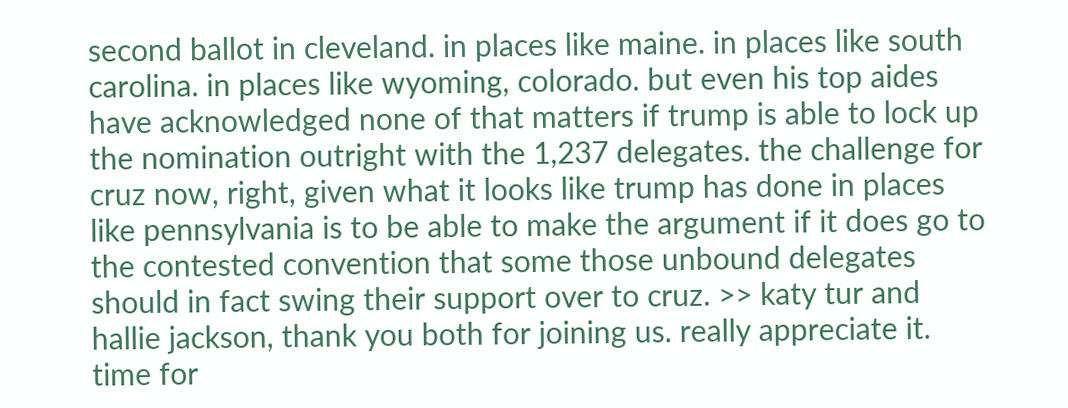second ballot in cleveland. in places like maine. in places like south carolina. in places like wyoming, colorado. but even his top aides have acknowledged none of that matters if trump is able to lock up the nomination outright with the 1,237 delegates. the challenge for cruz now, right, given what it looks like trump has done in places like pennsylvania is to be able to make the argument if it does go to the contested convention that some those unbound delegates should in fact swing their support over to cruz. >> katy tur and hallie jackson, thank you both for joining us. really appreciate it. time for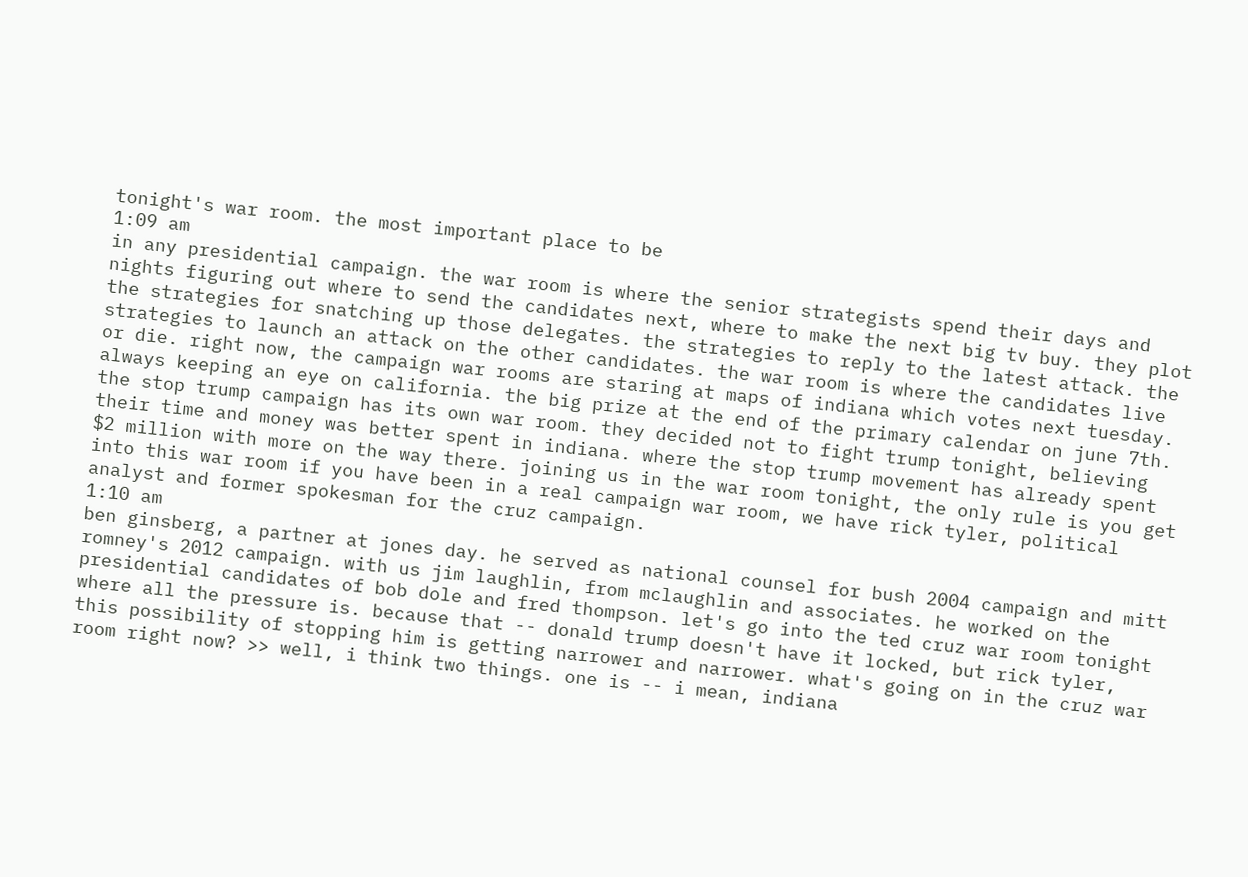tonight's war room. the most important place to be
1:09 am
in any presidential campaign. the war room is where the senior strategists spend their days and nights figuring out where to send the candidates next, where to make the next big tv buy. they plot the strategies for snatching up those delegates. the strategies to reply to the latest attack. the strategies to launch an attack on the other candidates. the war room is where the candidates live or die. right now, the campaign war rooms are staring at maps of indiana which votes next tuesday. always keeping an eye on california. the big prize at the end of the primary calendar on june 7th. the stop trump campaign has its own war room. they decided not to fight trump tonight, believing their time and money was better spent in indiana. where the stop trump movement has already spent $2 million with more on the way there. joining us in the war room tonight, the only rule is you get into this war room if you have been in a real campaign war room, we have rick tyler, political analyst and former spokesman for the cruz campaign.
1:10 am
ben ginsberg, a partner at jones day. he served as national counsel for bush 2004 campaign and mitt romney's 2012 campaign. with us jim laughlin, from mclaughlin and associates. he worked on the presidential candidates of bob dole and fred thompson. let's go into the ted cruz war room tonight where all the pressure is. because that -- donald trump doesn't have it locked, but rick tyler, this possibility of stopping him is getting narrower and narrower. what's going on in the cruz war room right now? >> well, i think two things. one is -- i mean, indiana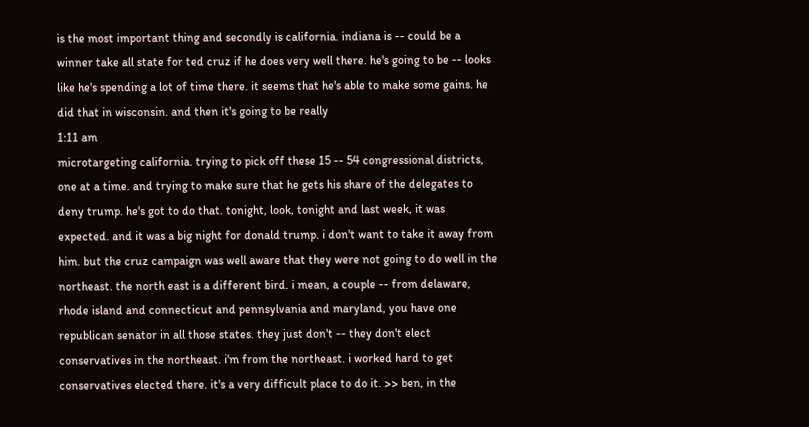is the most important thing and secondly is california. indiana is -- could be a winner take all state for ted cruz if he does very well there. he's going to be -- looks like he's spending a lot of time there. it seems that he's able to make some gains. he did that in wisconsin. and then it's going to be really
1:11 am
microtargeting california. trying to pick off these 15 -- 54 congressional districts, one at a time. and trying to make sure that he gets his share of the delegates to deny trump. he's got to do that. tonight, look, tonight and last week, it was expected. and it was a big night for donald trump. i don't want to take it away from him. but the cruz campaign was well aware that they were not going to do well in the northeast. the north east is a different bird. i mean, a couple -- from delaware, rhode island and connecticut and pennsylvania and maryland, you have one republican senator in all those states. they just don't -- they don't elect conservatives in the northeast. i'm from the northeast. i worked hard to get conservatives elected there. it's a very difficult place to do it. >> ben, in the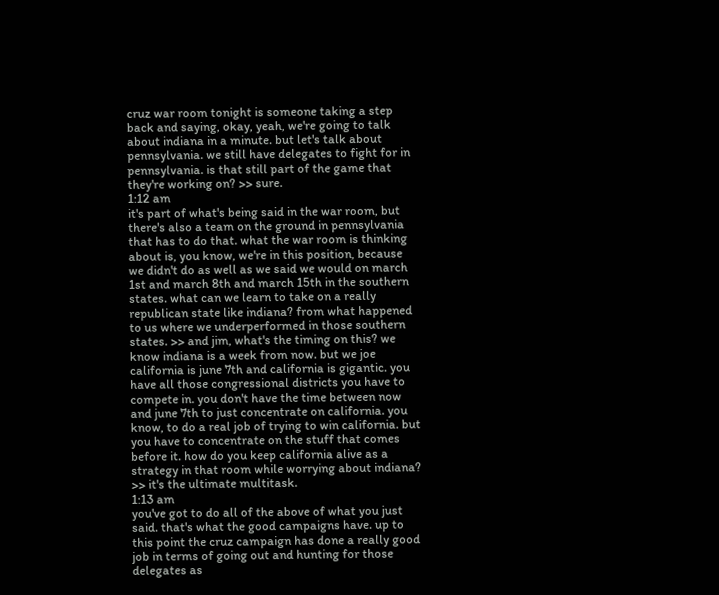cruz war room tonight is someone taking a step back and saying, okay, yeah, we're going to talk about indiana in a minute. but let's talk about pennsylvania. we still have delegates to fight for in pennsylvania. is that still part of the game that they're working on? >> sure.
1:12 am
it's part of what's being said in the war room, but there's also a team on the ground in pennsylvania that has to do that. what the war room is thinking about is, you know, we're in this position, because we didn't do as well as we said we would on march 1st and march 8th and march 15th in the southern states. what can we learn to take on a really republican state like indiana? from what happened to us where we underperformed in those southern states. >> and jim, what's the timing on this? we know indiana is a week from now. but we joe california is june 7th and california is gigantic. you have all those congressional districts you have to compete in. you don't have the time between now and june 7th to just concentrate on california. you know, to do a real job of trying to win california. but you have to concentrate on the stuff that comes before it. how do you keep california alive as a strategy in that room while worrying about indiana? >> it's the ultimate multitask.
1:13 am
you've got to do all of the above of what you just said. that's what the good campaigns have. up to this point the cruz campaign has done a really good job in terms of going out and hunting for those delegates as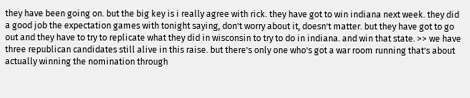they have been going on. but the big key is i really agree with rick. they have got to win indiana next week. they did a good job the expectation games with tonight saying, don't worry about it, doesn't matter. but they have got to go out and they have to try to replicate what they did in wisconsin to try to do in indiana. and win that state. >> we have three republican candidates still alive in this raise. but there's only one who's got a war room running that's about actually winning the nomination through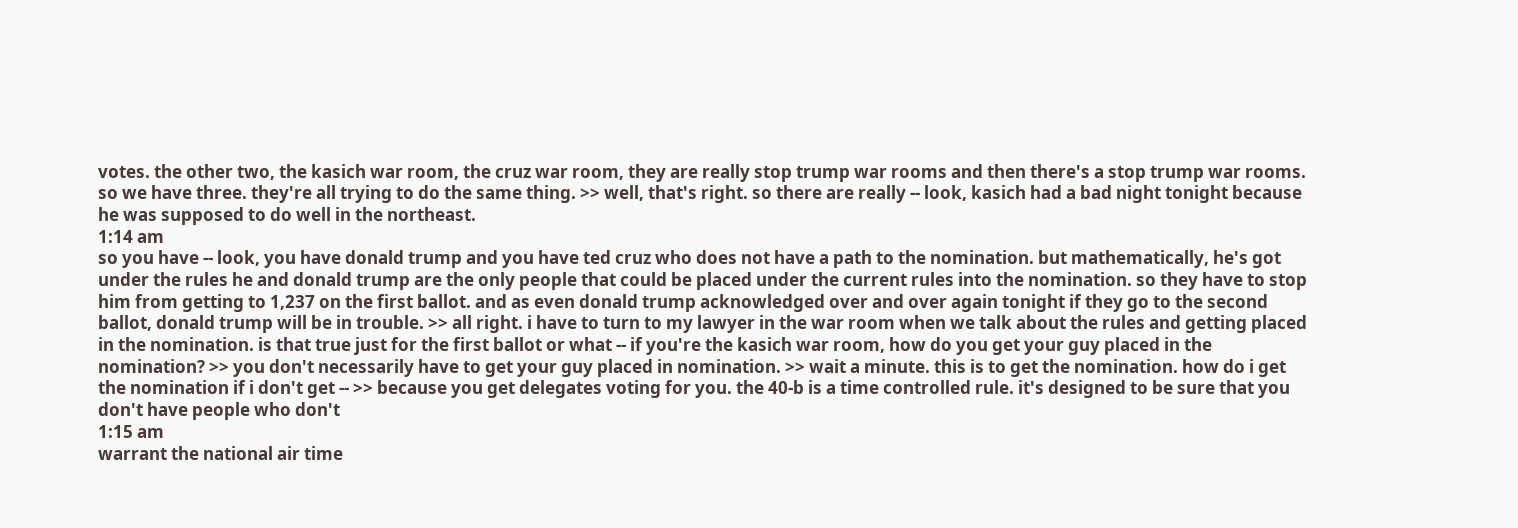votes. the other two, the kasich war room, the cruz war room, they are really stop trump war rooms and then there's a stop trump war rooms. so we have three. they're all trying to do the same thing. >> well, that's right. so there are really -- look, kasich had a bad night tonight because he was supposed to do well in the northeast.
1:14 am
so you have -- look, you have donald trump and you have ted cruz who does not have a path to the nomination. but mathematically, he's got under the rules he and donald trump are the only people that could be placed under the current rules into the nomination. so they have to stop him from getting to 1,237 on the first ballot. and as even donald trump acknowledged over and over again tonight if they go to the second ballot, donald trump will be in trouble. >> all right. i have to turn to my lawyer in the war room when we talk about the rules and getting placed in the nomination. is that true just for the first ballot or what -- if you're the kasich war room, how do you get your guy placed in the nomination? >> you don't necessarily have to get your guy placed in nomination. >> wait a minute. this is to get the nomination. how do i get the nomination if i don't get -- >> because you get delegates voting for you. the 40-b is a time controlled rule. it's designed to be sure that you don't have people who don't
1:15 am
warrant the national air time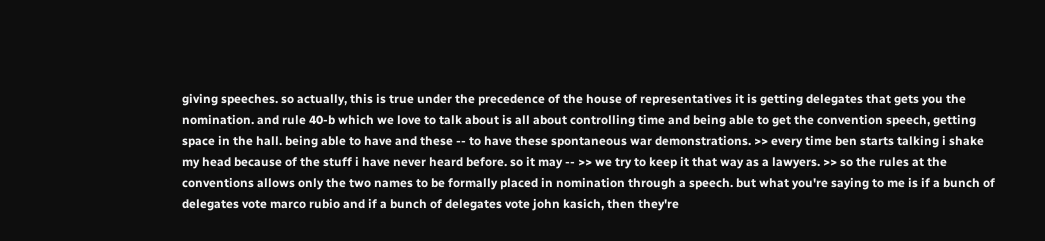giving speeches. so actually, this is true under the precedence of the house of representatives it is getting delegates that gets you the nomination. and rule 40-b which we love to talk about is all about controlling time and being able to get the convention speech, getting space in the hall. being able to have and these -- to have these spontaneous war demonstrations. >> every time ben starts talking i shake my head because of the stuff i have never heard before. so it may -- >> we try to keep it that way as a lawyers. >> so the rules at the conventions allows only the two names to be formally placed in nomination through a speech. but what you're saying to me is if a bunch of delegates vote marco rubio and if a bunch of delegates vote john kasich, then they're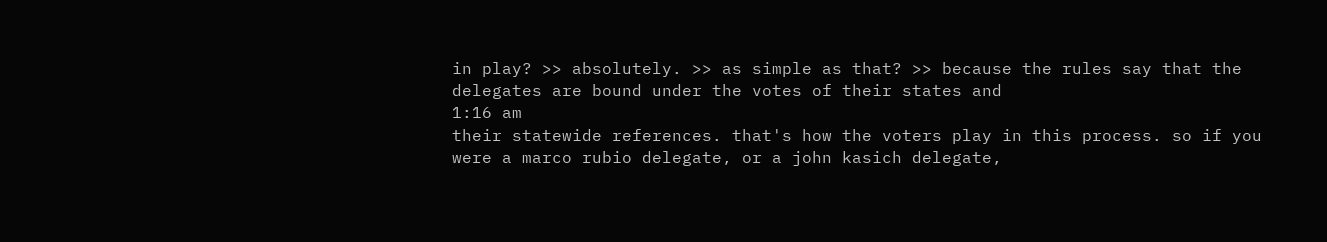in play? >> absolutely. >> as simple as that? >> because the rules say that the delegates are bound under the votes of their states and
1:16 am
their statewide references. that's how the voters play in this process. so if you were a marco rubio delegate, or a john kasich delegate,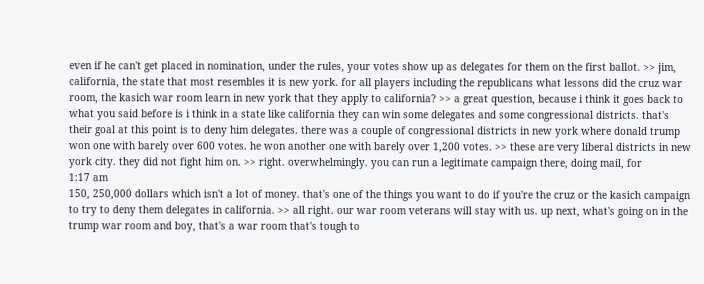even if he can't get placed in nomination, under the rules, your votes show up as delegates for them on the first ballot. >> jim, california, the state that most resembles it is new york. for all players including the republicans what lessons did the cruz war room, the kasich war room learn in new york that they apply to california? >> a great question, because i think it goes back to what you said before is i think in a state like california they can win some delegates and some congressional districts. that's their goal at this point is to deny him delegates. there was a couple of congressional districts in new york where donald trump won one with barely over 600 votes. he won another one with barely over 1,200 votes. >> these are very liberal districts in new york city. they did not fight him on. >> right. overwhelmingly. you can run a legitimate campaign there, doing mail, for
1:17 am
150, 250,000 dollars which isn't a lot of money. that's one of the things you want to do if you're the cruz or the kasich campaign to try to deny them delegates in california. >> all right. our war room veterans will stay with us. up next, what's going on in the trump war room and boy, that's a war room that's tough to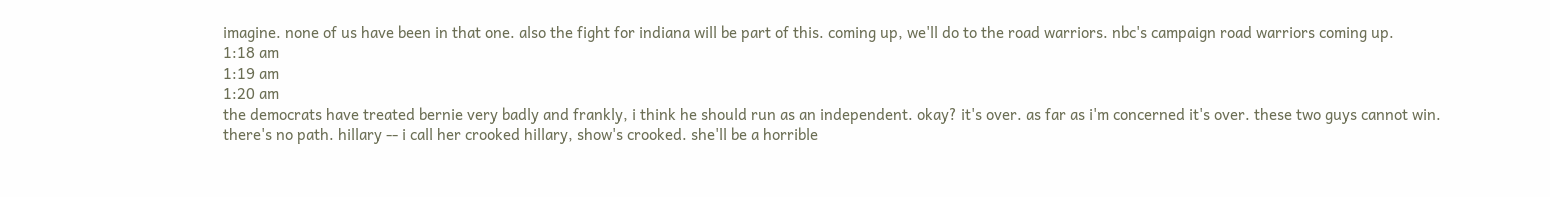imagine. none of us have been in that one. also the fight for indiana will be part of this. coming up, we'll do to the road warriors. nbc's campaign road warriors coming up.
1:18 am
1:19 am
1:20 am
the democrats have treated bernie very badly and frankly, i think he should run as an independent. okay? it's over. as far as i'm concerned it's over. these two guys cannot win. there's no path. hillary -- i call her crooked hillary, show's crooked. she'll be a horrible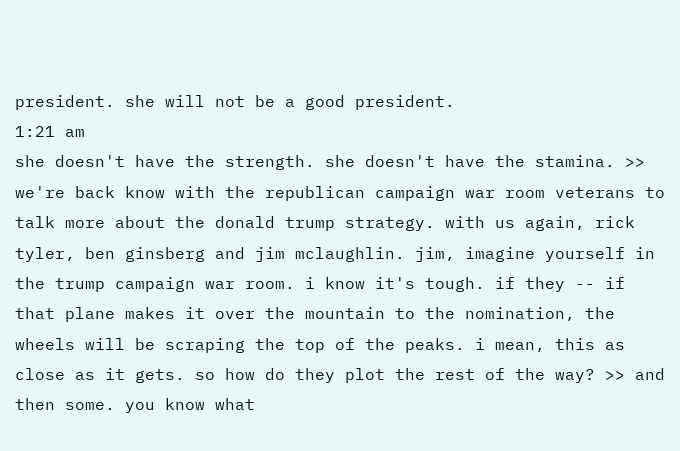president. she will not be a good president.
1:21 am
she doesn't have the strength. she doesn't have the stamina. >> we're back know with the republican campaign war room veterans to talk more about the donald trump strategy. with us again, rick tyler, ben ginsberg and jim mclaughlin. jim, imagine yourself in the trump campaign war room. i know it's tough. if they -- if that plane makes it over the mountain to the nomination, the wheels will be scraping the top of the peaks. i mean, this as close as it gets. so how do they plot the rest of the way? >> and then some. you know what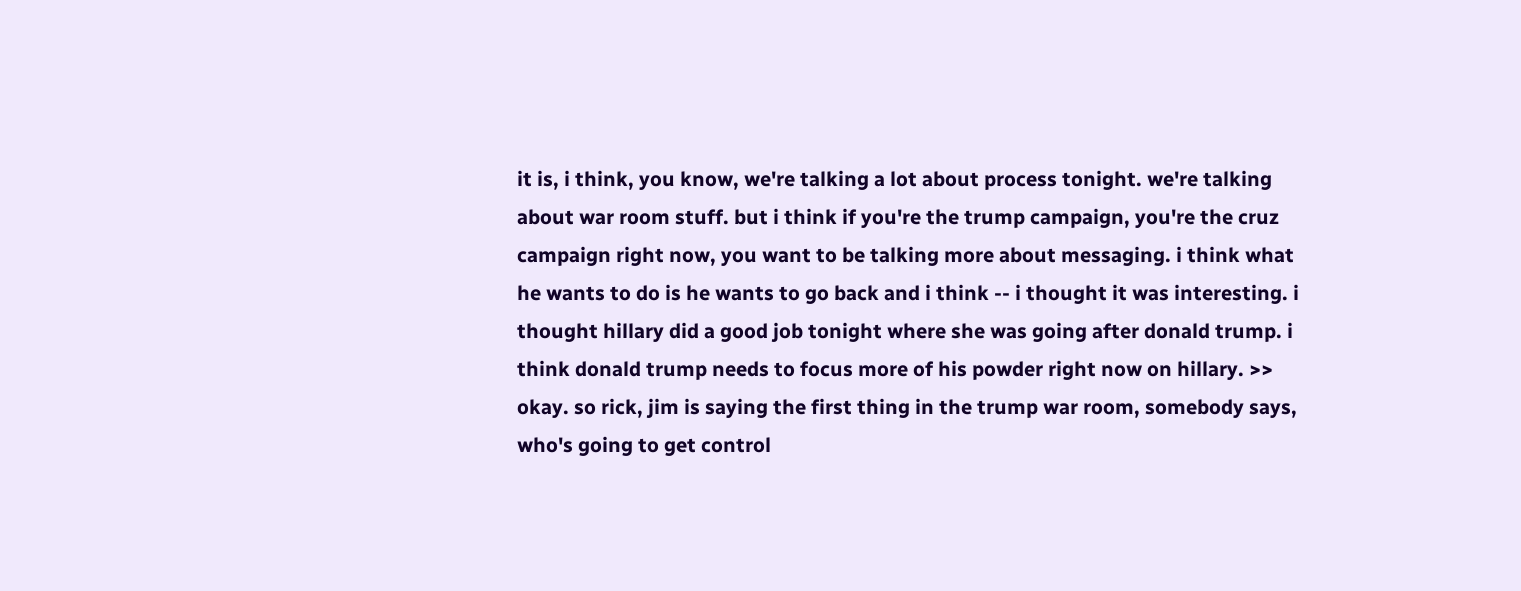it is, i think, you know, we're talking a lot about process tonight. we're talking about war room stuff. but i think if you're the trump campaign, you're the cruz campaign right now, you want to be talking more about messaging. i think what he wants to do is he wants to go back and i think -- i thought it was interesting. i thought hillary did a good job tonight where she was going after donald trump. i think donald trump needs to focus more of his powder right now on hillary. >> okay. so rick, jim is saying the first thing in the trump war room, somebody says, who's going to get control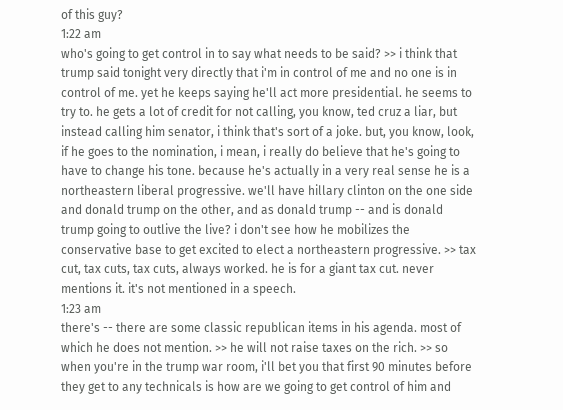of this guy?
1:22 am
who's going to get control in to say what needs to be said? >> i think that trump said tonight very directly that i'm in control of me and no one is in control of me. yet he keeps saying he'll act more presidential. he seems to try to. he gets a lot of credit for not calling, you know, ted cruz a liar, but instead calling him senator, i think that's sort of a joke. but, you know, look, if he goes to the nomination, i mean, i really do believe that he's going to have to change his tone. because he's actually in a very real sense he is a northeastern liberal progressive. we'll have hillary clinton on the one side and donald trump on the other, and as donald trump -- and is donald trump going to outlive the live? i don't see how he mobilizes the conservative base to get excited to elect a northeastern progressive. >> tax cut, tax cuts, tax cuts, always worked. he is for a giant tax cut. never mentions it. it's not mentioned in a speech.
1:23 am
there's -- there are some classic republican items in his agenda. most of which he does not mention. >> he will not raise taxes on the rich. >> so when you're in the trump war room, i'll bet you that first 90 minutes before they get to any technicals is how are we going to get control of him and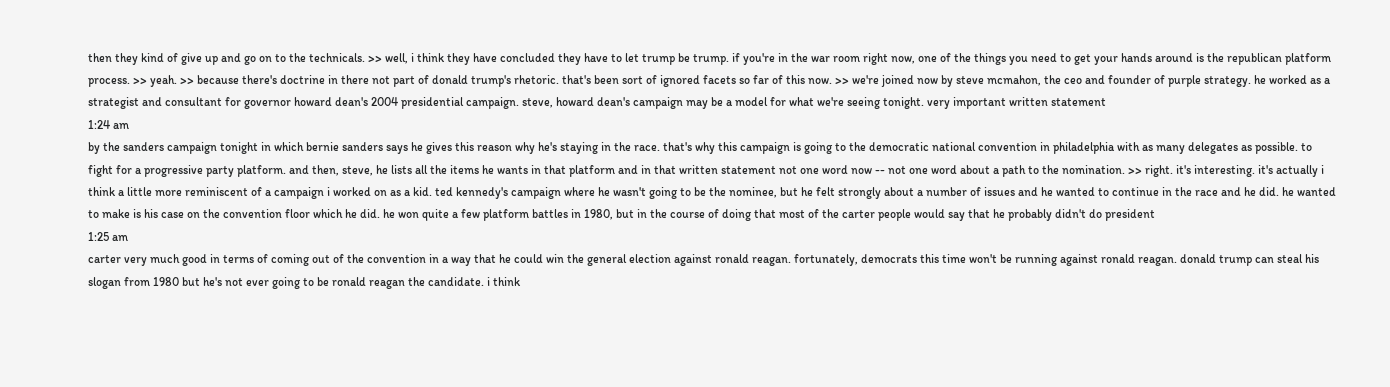then they kind of give up and go on to the technicals. >> well, i think they have concluded they have to let trump be trump. if you're in the war room right now, one of the things you need to get your hands around is the republican platform process. >> yeah. >> because there's doctrine in there not part of donald trump's rhetoric. that's been sort of ignored facets so far of this now. >> we're joined now by steve mcmahon, the ceo and founder of purple strategy. he worked as a strategist and consultant for governor howard dean's 2004 presidential campaign. steve, howard dean's campaign may be a model for what we're seeing tonight. very important written statement
1:24 am
by the sanders campaign tonight in which bernie sanders says he gives this reason why he's staying in the race. that's why this campaign is going to the democratic national convention in philadelphia with as many delegates as possible. to fight for a progressive party platform. and then, steve, he lists all the items he wants in that platform and in that written statement not one word now -- not one word about a path to the nomination. >> right. it's interesting. it's actually i think a little more reminiscent of a campaign i worked on as a kid. ted kennedy's campaign where he wasn't going to be the nominee, but he felt strongly about a number of issues and he wanted to continue in the race and he did. he wanted to make is his case on the convention floor which he did. he won quite a few platform battles in 1980, but in the course of doing that most of the carter people would say that he probably didn't do president
1:25 am
carter very much good in terms of coming out of the convention in a way that he could win the general election against ronald reagan. fortunately, democrats this time won't be running against ronald reagan. donald trump can steal his slogan from 1980 but he's not ever going to be ronald reagan the candidate. i think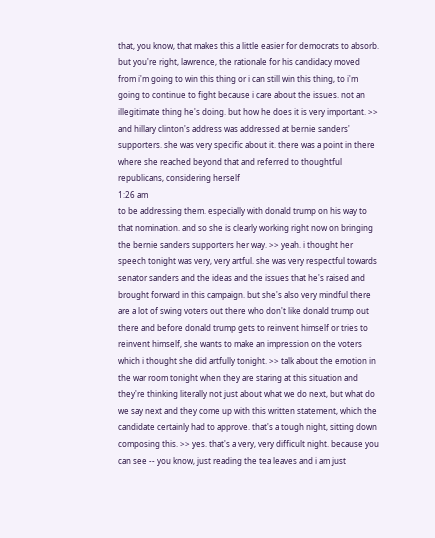that, you know, that makes this a little easier for democrats to absorb. but you're right, lawrence, the rationale for his candidacy moved from i'm going to win this thing or i can still win this thing, to i'm going to continue to fight because i care about the issues. not an illegitimate thing he's doing. but how he does it is very important. >> and hillary clinton's address was addressed at bernie sanders' supporters. she was very specific about it. there was a point in there where she reached beyond that and referred to thoughtful republicans, considering herself
1:26 am
to be addressing them. especially with donald trump on his way to that nomination. and so she is clearly working right now on bringing the bernie sanders supporters her way. >> yeah. i thought her speech tonight was very, very artful. she was very respectful towards senator sanders and the ideas and the issues that he's raised and brought forward in this campaign. but she's also very mindful there are a lot of swing voters out there who don't like donald trump out there and before donald trump gets to reinvent himself or tries to reinvent himself, she wants to make an impression on the voters which i thought she did artfully tonight. >> talk about the emotion in the war room tonight when they are staring at this situation and they're thinking literally not just about what we do next, but what do we say next and they come up with this written statement, which the candidate certainly had to approve. that's a tough night, sitting down composing this. >> yes. that's a very, very difficult night. because you can see -- you know, just reading the tea leaves and i am just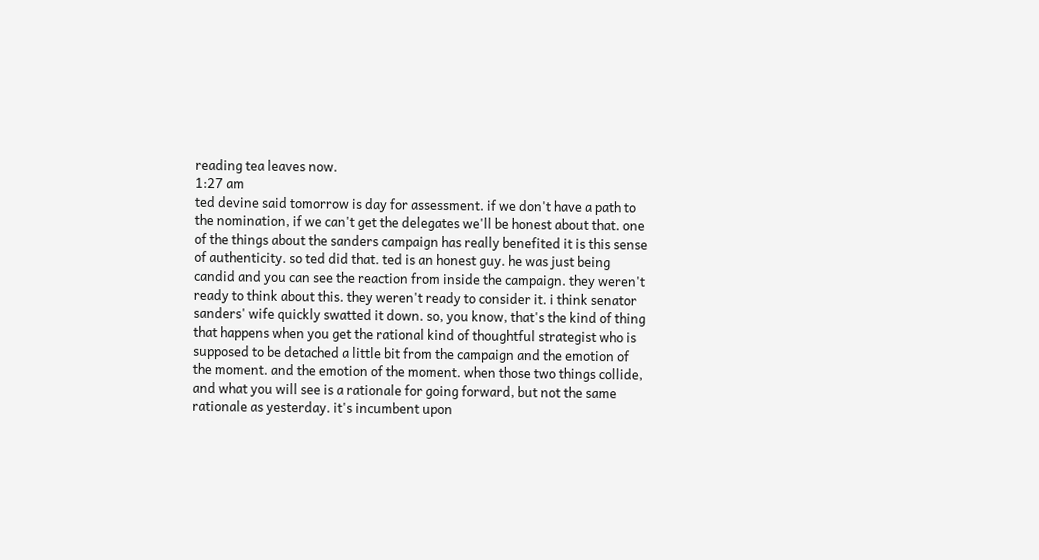reading tea leaves now.
1:27 am
ted devine said tomorrow is day for assessment. if we don't have a path to the nomination, if we can't get the delegates we'll be honest about that. one of the things about the sanders campaign has really benefited it is this sense of authenticity. so ted did that. ted is an honest guy. he was just being candid and you can see the reaction from inside the campaign. they weren't ready to think about this. they weren't ready to consider it. i think senator sanders' wife quickly swatted it down. so, you know, that's the kind of thing that happens when you get the rational kind of thoughtful strategist who is supposed to be detached a little bit from the campaign and the emotion of the moment. and the emotion of the moment. when those two things collide, and what you will see is a rationale for going forward, but not the same rationale as yesterday. it's incumbent upon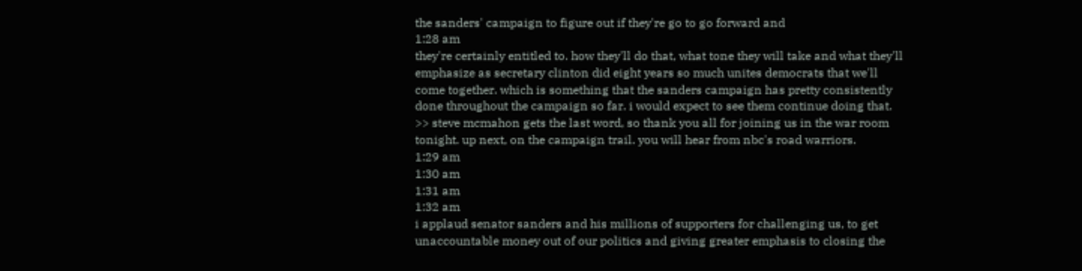the sanders' campaign to figure out if they're go to go forward and
1:28 am
they're certainly entitled to. how they'll do that, what tone they will take and what they'll emphasize as secretary clinton did eight years so much unites democrats that we'll come together. which is something that the sanders campaign has pretty consistently done throughout the campaign so far. i would expect to see them continue doing that. >> steve mcmahon gets the last word, so thank you all for joining us in the war room tonight. up next, on the campaign trail. you will hear from nbc's road warriors.
1:29 am
1:30 am
1:31 am
1:32 am
i applaud senator sanders and his millions of supporters for challenging us, to get unaccountable money out of our politics and giving greater emphasis to closing the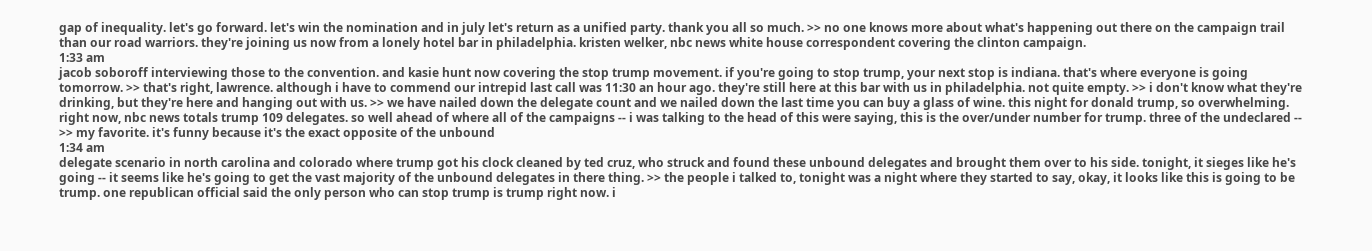gap of inequality. let's go forward. let's win the nomination and in july let's return as a unified party. thank you all so much. >> no one knows more about what's happening out there on the campaign trail than our road warriors. they're joining us now from a lonely hotel bar in philadelphia. kristen welker, nbc news white house correspondent covering the clinton campaign.
1:33 am
jacob soboroff interviewing those to the convention. and kasie hunt now covering the stop trump movement. if you're going to stop trump, your next stop is indiana. that's where everyone is going tomorrow. >> that's right, lawrence. although i have to commend our intrepid last call was 11:30 an hour ago. they're still here at this bar with us in philadelphia. not quite empty. >> i don't know what they're drinking, but they're here and hanging out with us. >> we have nailed down the delegate count and we nailed down the last time you can buy a glass of wine. this night for donald trump, so overwhelming. right now, nbc news totals trump 109 delegates. so well ahead of where all of the campaigns -- i was talking to the head of this were saying, this is the over/under number for trump. three of the undeclared -- >> my favorite. it's funny because it's the exact opposite of the unbound
1:34 am
delegate scenario in north carolina and colorado where trump got his clock cleaned by ted cruz, who struck and found these unbound delegates and brought them over to his side. tonight, it sieges like he's going -- it seems like he's going to get the vast majority of the unbound delegates in there thing. >> the people i talked to, tonight was a night where they started to say, okay, it looks like this is going to be trump. one republican official said the only person who can stop trump is trump right now. i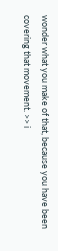wonder what you make of that, because you have been covering that movement. >> i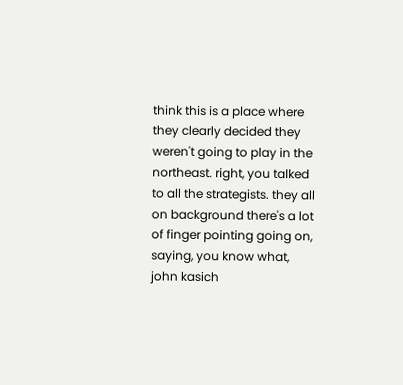think this is a place where they clearly decided they weren't going to play in the northeast. right, you talked to all the strategists. they all on background there's a lot of finger pointing going on, saying, you know what, john kasich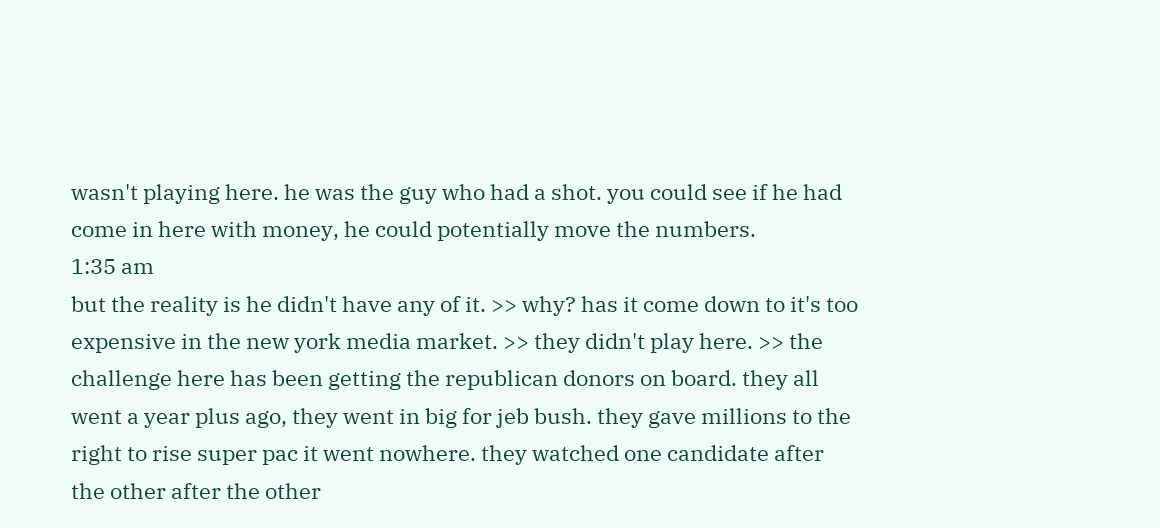wasn't playing here. he was the guy who had a shot. you could see if he had come in here with money, he could potentially move the numbers.
1:35 am
but the reality is he didn't have any of it. >> why? has it come down to it's too expensive in the new york media market. >> they didn't play here. >> the challenge here has been getting the republican donors on board. they all went a year plus ago, they went in big for jeb bush. they gave millions to the right to rise super pac it went nowhere. they watched one candidate after the other after the other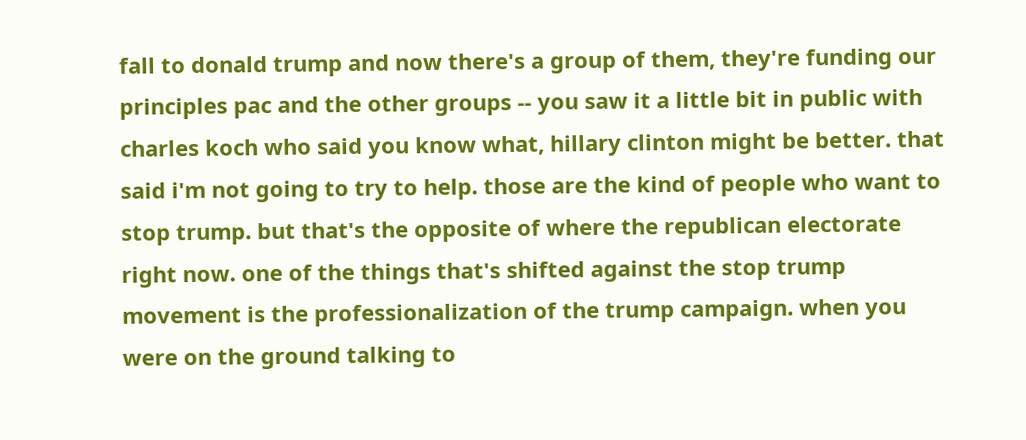fall to donald trump and now there's a group of them, they're funding our principles pac and the other groups -- you saw it a little bit in public with charles koch who said you know what, hillary clinton might be better. that said i'm not going to try to help. those are the kind of people who want to stop trump. but that's the opposite of where the republican electorate right now. one of the things that's shifted against the stop trump movement is the professionalization of the trump campaign. when you were on the ground talking to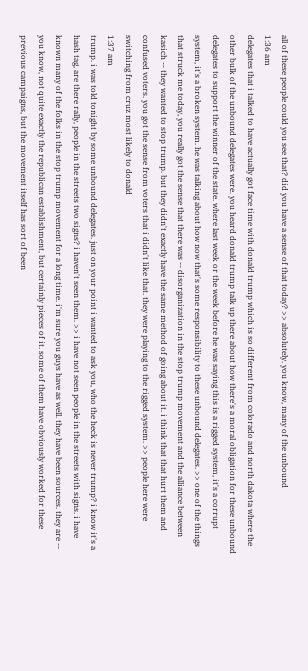all of these people could you see that? did you have a sense of that today? >> absolutely. you know, many of the unbound
1:36 am
delegates that i talked to have actually got face time with donald trump which is so different from colorado and north dakota where the other bulk of the unbound delegates were. you heard donald trump talk up there about how there's a moral obligation for these unbound delegates to support the winner of the state. where last week or the week before he was saying this is a rigged system, it's a corrupt system, it's a broken system. he was talking about how now that's some responsibility to these unbound delegates. >> one of the things that struck me today, you really got the sense that there was -- disorganization in the stop trump movement and the alliance between kasich -- they wanted to stop trump. but they didn't exactly have the same method of going about it. i think that that hurt them and confused voters. you got the sense from voters that i didn't like that. they were playing to the rigged system. >> people here were switching from cruz most likely to donald
1:37 am
trump. i was told tonight by some unbound delegates. just on your point i wanted to ask you, who the heck is never trump? i know it's a hash tag, are there rally, people in the streets two signs? i haven't seen them. >> i have not seen people in the streets with signs. i have known many of the folks in the stop trump movement for a long time. i'm sure you guys have as well. they have been sources. they are -- you know, not quite exactly the republican establishment, but certainly pieces of it. some of them have obviously worked for these previous campaigns, but the movement itself has sort of been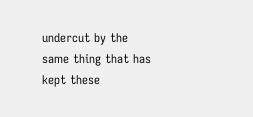undercut by the same thing that has kept these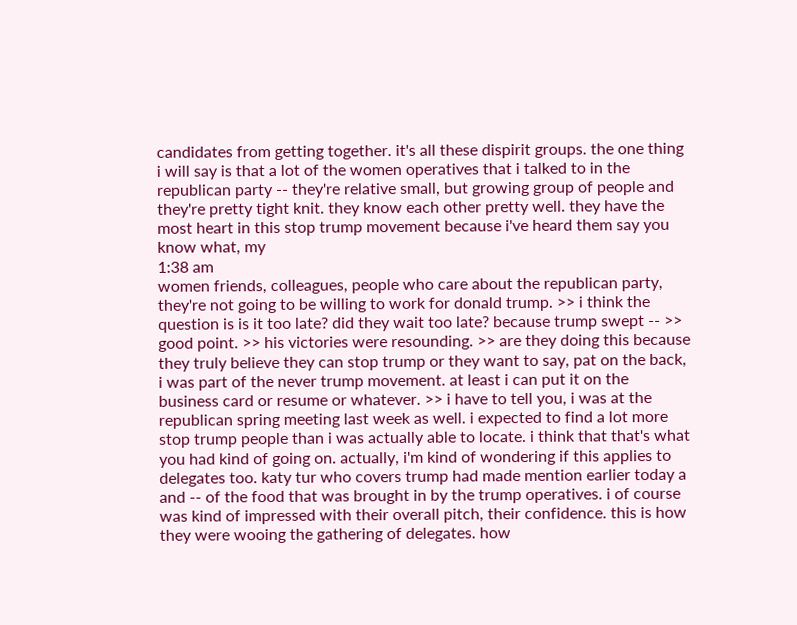candidates from getting together. it's all these dispirit groups. the one thing i will say is that a lot of the women operatives that i talked to in the republican party -- they're relative small, but growing group of people and they're pretty tight knit. they know each other pretty well. they have the most heart in this stop trump movement because i've heard them say you know what, my
1:38 am
women friends, colleagues, people who care about the republican party, they're not going to be willing to work for donald trump. >> i think the question is is it too late? did they wait too late? because trump swept -- >> good point. >> his victories were resounding. >> are they doing this because they truly believe they can stop trump or they want to say, pat on the back, i was part of the never trump movement. at least i can put it on the business card or resume or whatever. >> i have to tell you, i was at the republican spring meeting last week as well. i expected to find a lot more stop trump people than i was actually able to locate. i think that that's what you had kind of going on. actually, i'm kind of wondering if this applies to delegates too. katy tur who covers trump had made mention earlier today a and -- of the food that was brought in by the trump operatives. i of course was kind of impressed with their overall pitch, their confidence. this is how they were wooing the gathering of delegates. how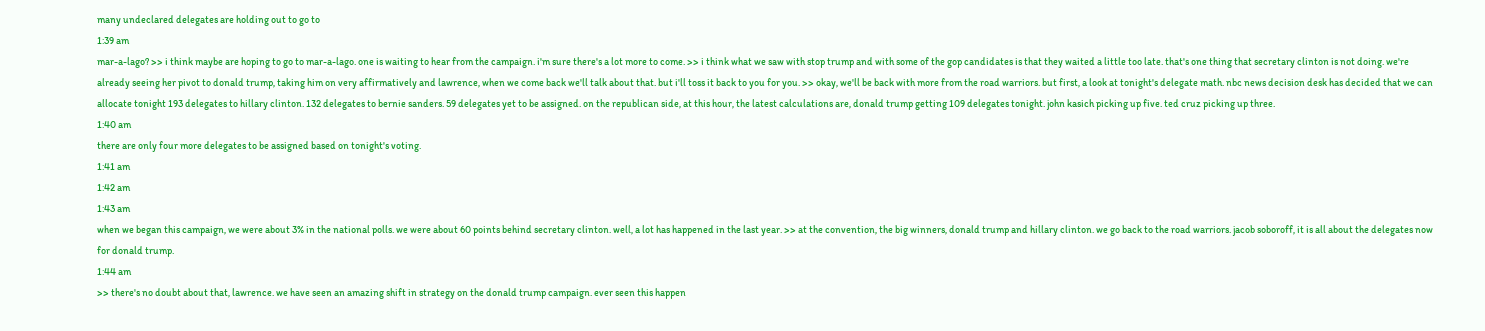many undeclared delegates are holding out to go to
1:39 am
mar-a-lago? >> i think maybe are hoping to go to mar-a-lago. one is waiting to hear from the campaign. i'm sure there's a lot more to come. >> i think what we saw with stop trump and with some of the gop candidates is that they waited a little too late. that's one thing that secretary clinton is not doing. we're already seeing her pivot to donald trump, taking him on very affirmatively and lawrence, when we come back we'll talk about that. but i'll toss it back to you for you. >> okay, we'll be back with more from the road warriors. but first, a look at tonight's delegate math. nbc news decision desk has decided that we can allocate tonight 193 delegates to hillary clinton. 132 delegates to bernie sanders. 59 delegates yet to be assigned. on the republican side, at this hour, the latest calculations are, donald trump getting 109 delegates tonight. john kasich picking up five. ted cruz picking up three.
1:40 am
there are only four more delegates to be assigned based on tonight's voting.
1:41 am
1:42 am
1:43 am
when we began this campaign, we were about 3% in the national polls. we were about 60 points behind secretary clinton. well, a lot has happened in the last year. >> at the convention, the big winners, donald trump and hillary clinton. we go back to the road warriors. jacob soboroff, it is all about the delegates now for donald trump.
1:44 am
>> there's no doubt about that, lawrence. we have seen an amazing shift in strategy on the donald trump campaign. ever seen this happen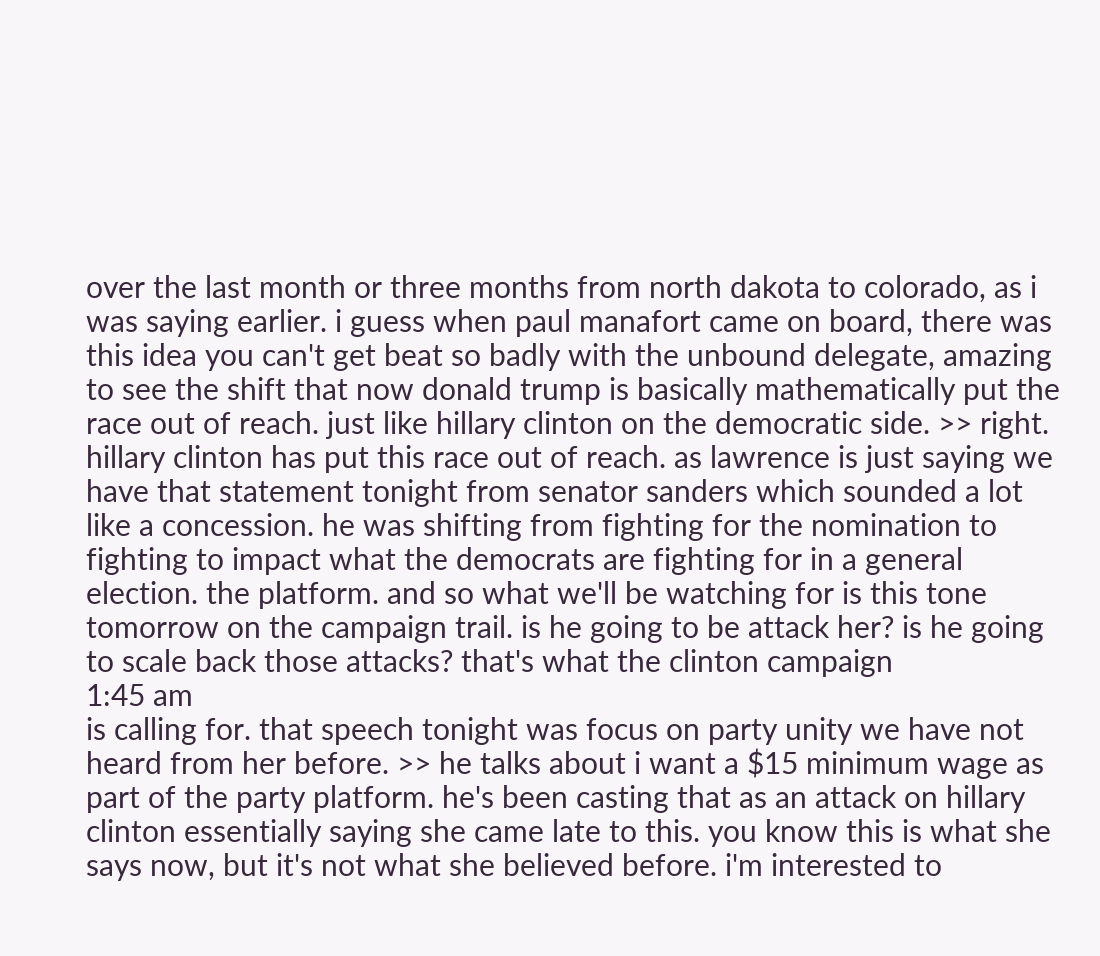over the last month or three months from north dakota to colorado, as i was saying earlier. i guess when paul manafort came on board, there was this idea you can't get beat so badly with the unbound delegate, amazing to see the shift that now donald trump is basically mathematically put the race out of reach. just like hillary clinton on the democratic side. >> right. hillary clinton has put this race out of reach. as lawrence is just saying we have that statement tonight from senator sanders which sounded a lot like a concession. he was shifting from fighting for the nomination to fighting to impact what the democrats are fighting for in a general election. the platform. and so what we'll be watching for is this tone tomorrow on the campaign trail. is he going to be attack her? is he going to scale back those attacks? that's what the clinton campaign
1:45 am
is calling for. that speech tonight was focus on party unity we have not heard from her before. >> he talks about i want a $15 minimum wage as part of the party platform. he's been casting that as an attack on hillary clinton essentially saying she came late to this. you know this is what she says now, but it's not what she believed before. i'm interested to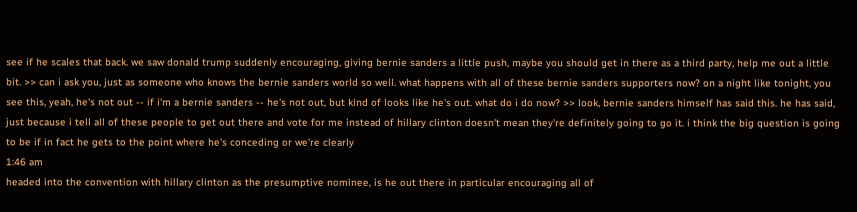see if he scales that back. we saw donald trump suddenly encouraging, giving bernie sanders a little push, maybe you should get in there as a third party, help me out a little bit. >> can i ask you, just as someone who knows the bernie sanders world so well. what happens with all of these bernie sanders supporters now? on a night like tonight, you see this, yeah, he's not out -- if i'm a bernie sanders -- he's not out, but kind of looks like he's out. what do i do now? >> look, bernie sanders himself has said this. he has said, just because i tell all of these people to get out there and vote for me instead of hillary clinton doesn't mean they're definitely going to go it. i think the big question is going to be if in fact he gets to the point where he's conceding or we're clearly
1:46 am
headed into the convention with hillary clinton as the presumptive nominee, is he out there in particular encouraging all of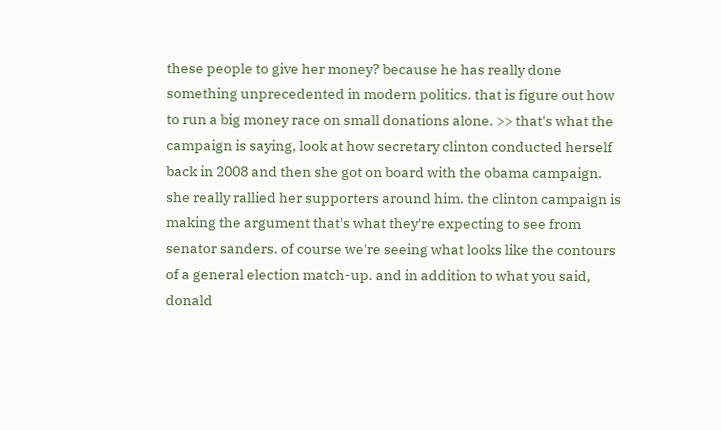these people to give her money? because he has really done something unprecedented in modern politics. that is figure out how to run a big money race on small donations alone. >> that's what the campaign is saying, look at how secretary clinton conducted herself back in 2008 and then she got on board with the obama campaign. she really rallied her supporters around him. the clinton campaign is making the argument that's what they're expecting to see from senator sanders. of course we're seeing what looks like the contours of a general election match-up. and in addition to what you said, donald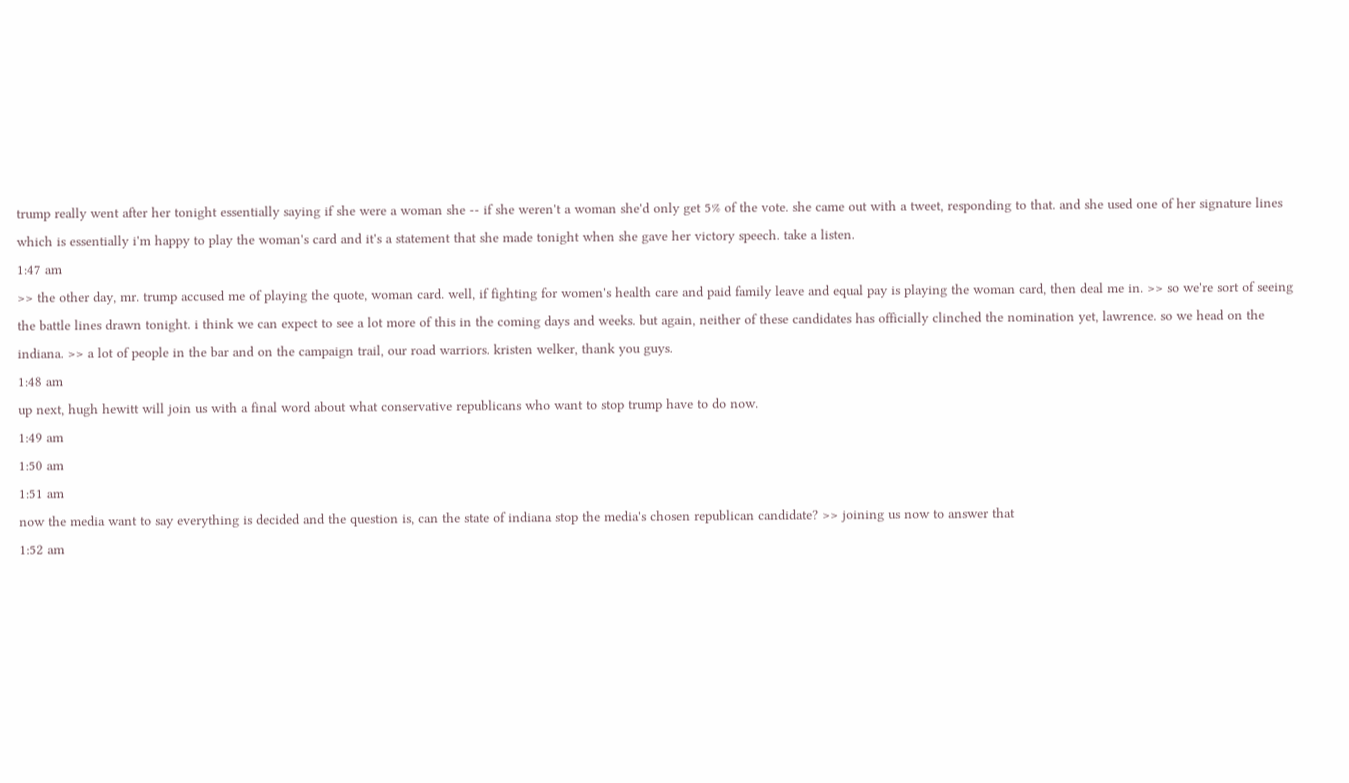trump really went after her tonight essentially saying if she were a woman she -- if she weren't a woman she'd only get 5% of the vote. she came out with a tweet, responding to that. and she used one of her signature lines which is essentially i'm happy to play the woman's card and it's a statement that she made tonight when she gave her victory speech. take a listen.
1:47 am
>> the other day, mr. trump accused me of playing the quote, woman card. well, if fighting for women's health care and paid family leave and equal pay is playing the woman card, then deal me in. >> so we're sort of seeing the battle lines drawn tonight. i think we can expect to see a lot more of this in the coming days and weeks. but again, neither of these candidates has officially clinched the nomination yet, lawrence. so we head on the indiana. >> a lot of people in the bar and on the campaign trail, our road warriors. kristen welker, thank you guys.
1:48 am
up next, hugh hewitt will join us with a final word about what conservative republicans who want to stop trump have to do now.
1:49 am
1:50 am
1:51 am
now the media want to say everything is decided and the question is, can the state of indiana stop the media's chosen republican candidate? >> joining us now to answer that
1:52 am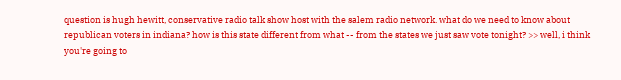question is hugh hewitt, conservative radio talk show host with the salem radio network. what do we need to know about republican voters in indiana? how is this state different from what -- from the states we just saw vote tonight? >> well, i think you're going to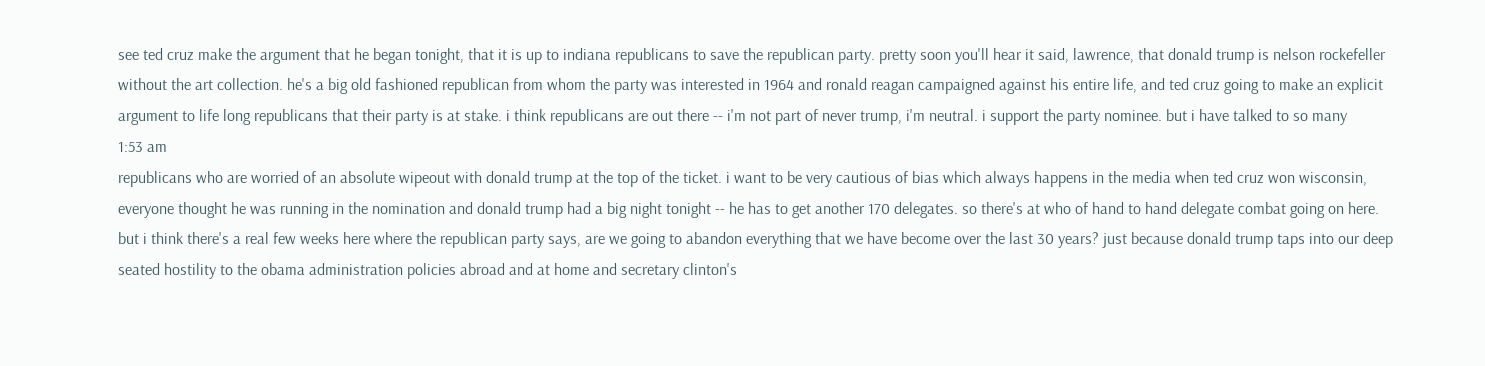see ted cruz make the argument that he began tonight, that it is up to indiana republicans to save the republican party. pretty soon you'll hear it said, lawrence, that donald trump is nelson rockefeller without the art collection. he's a big old fashioned republican from whom the party was interested in 1964 and ronald reagan campaigned against his entire life, and ted cruz going to make an explicit argument to life long republicans that their party is at stake. i think republicans are out there -- i'm not part of never trump, i'm neutral. i support the party nominee. but i have talked to so many
1:53 am
republicans who are worried of an absolute wipeout with donald trump at the top of the ticket. i want to be very cautious of bias which always happens in the media when ted cruz won wisconsin, everyone thought he was running in the nomination and donald trump had a big night tonight -- he has to get another 170 delegates. so there's at who of hand to hand delegate combat going on here. but i think there's a real few weeks here where the republican party says, are we going to abandon everything that we have become over the last 30 years? just because donald trump taps into our deep seated hostility to the obama administration policies abroad and at home and secretary clinton's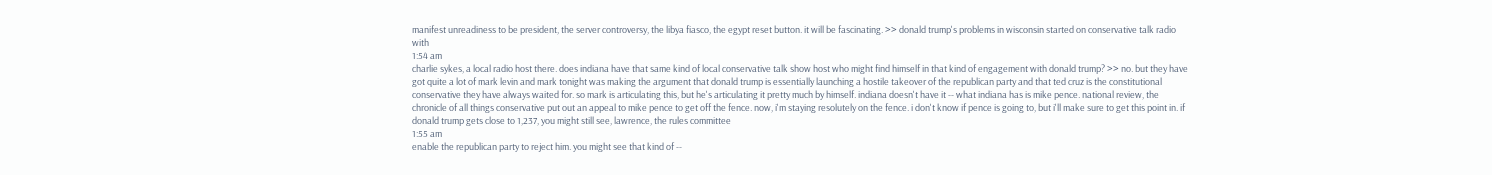manifest unreadiness to be president, the server controversy, the libya fiasco, the egypt reset button. it will be fascinating. >> donald trump's problems in wisconsin started on conservative talk radio with
1:54 am
charlie sykes, a local radio host there. does indiana have that same kind of local conservative talk show host who might find himself in that kind of engagement with donald trump? >> no. but they have got quite a lot of mark levin and mark tonight was making the argument that donald trump is essentially launching a hostile takeover of the republican party and that ted cruz is the constitutional conservative they have always waited for. so mark is articulating this, but he's articulating it pretty much by himself. indiana doesn't have it -- what indiana has is mike pence. national review, the chronicle of all things conservative put out an appeal to mike pence to get off the fence. now, i'm staying resolutely on the fence. i don't know if pence is going to, but i'll make sure to get this point in. if donald trump gets close to 1,237, you might still see, lawrence, the rules committee
1:55 am
enable the republican party to reject him. you might see that kind of --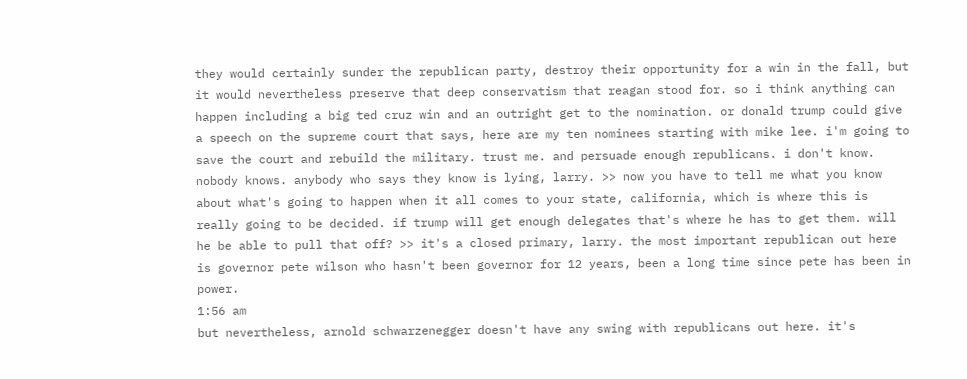they would certainly sunder the republican party, destroy their opportunity for a win in the fall, but it would nevertheless preserve that deep conservatism that reagan stood for. so i think anything can happen including a big ted cruz win and an outright get to the nomination. or donald trump could give a speech on the supreme court that says, here are my ten nominees starting with mike lee. i'm going to save the court and rebuild the military. trust me. and persuade enough republicans. i don't know. nobody knows. anybody who says they know is lying, larry. >> now you have to tell me what you know about what's going to happen when it all comes to your state, california, which is where this is really going to be decided. if trump will get enough delegates that's where he has to get them. will he be able to pull that off? >> it's a closed primary, larry. the most important republican out here is governor pete wilson who hasn't been governor for 12 years, been a long time since pete has been in power.
1:56 am
but nevertheless, arnold schwarzenegger doesn't have any swing with republicans out here. it's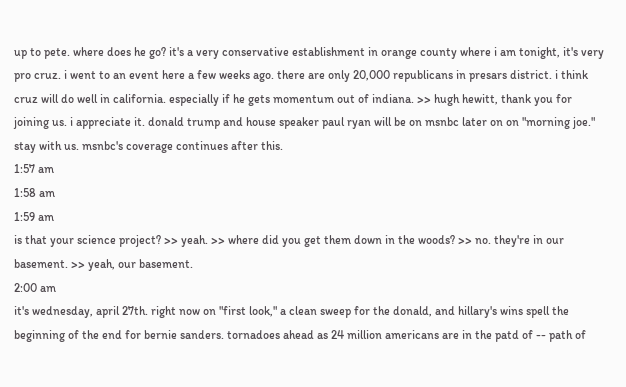up to pete. where does he go? it's a very conservative establishment in orange county where i am tonight, it's very pro cruz. i went to an event here a few weeks ago. there are only 20,000 republicans in presars district. i think cruz will do well in california. especially if he gets momentum out of indiana. >> hugh hewitt, thank you for joining us. i appreciate it. donald trump and house speaker paul ryan will be on msnbc later on on "morning joe." stay with us. msnbc's coverage continues after this.
1:57 am
1:58 am
1:59 am
is that your science project? >> yeah. >> where did you get them down in the woods? >> no. they're in our basement. >> yeah, our basement.
2:00 am
it's wednesday, april 27th. right now on "first look," a clean sweep for the donald, and hillary's wins spell the beginning of the end for bernie sanders. tornadoes ahead as 24 million americans are in the patd of -- path of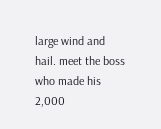large wind and hail. meet the boss who made his 2,000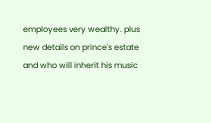employees very wealthy. plus new details on prince's estate and who will inherit his music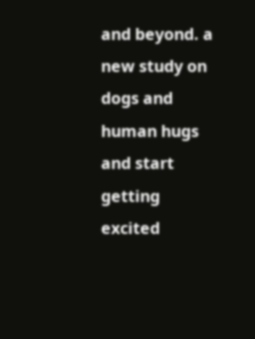and beyond. a new study on dogs and human hugs and start getting excited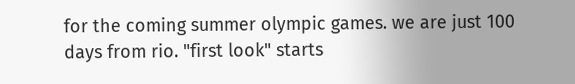for the coming summer olympic games. we are just 100 days from rio. "first look" starts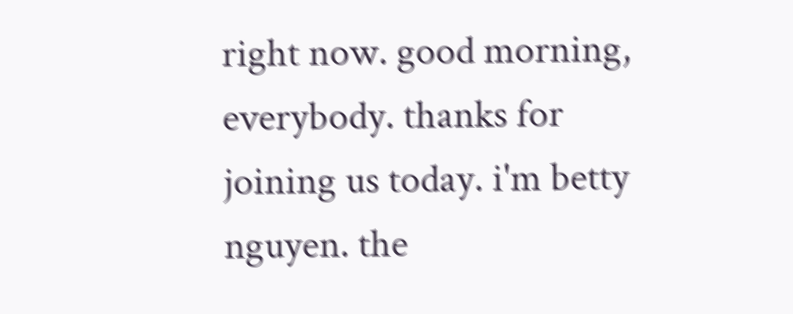right now. good morning, everybody. thanks for joining us today. i'm betty nguyen. the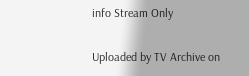info Stream Only

Uploaded by TV Archive on